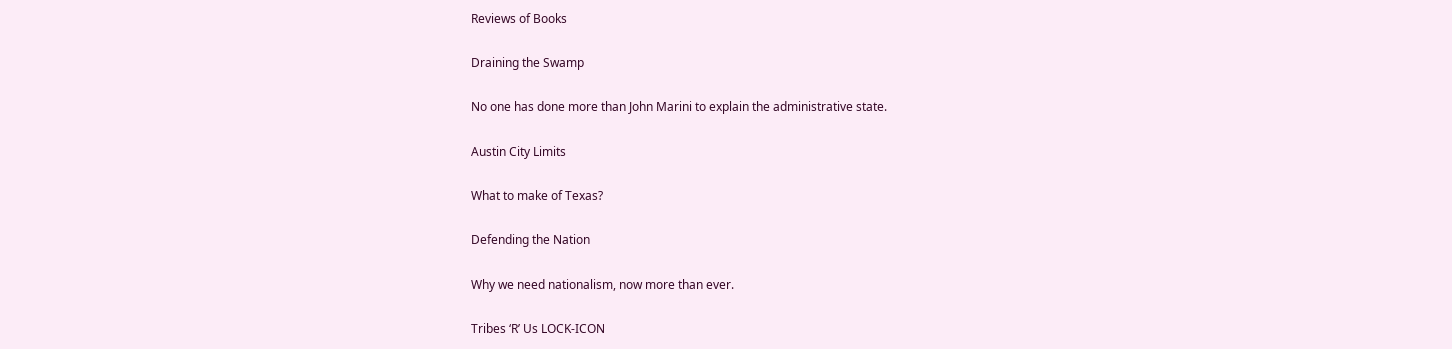Reviews of Books

Draining the Swamp

No one has done more than John Marini to explain the administrative state.

Austin City Limits

What to make of Texas?

Defending the Nation

Why we need nationalism, now more than ever.

Tribes ‘R’ Us LOCK-ICON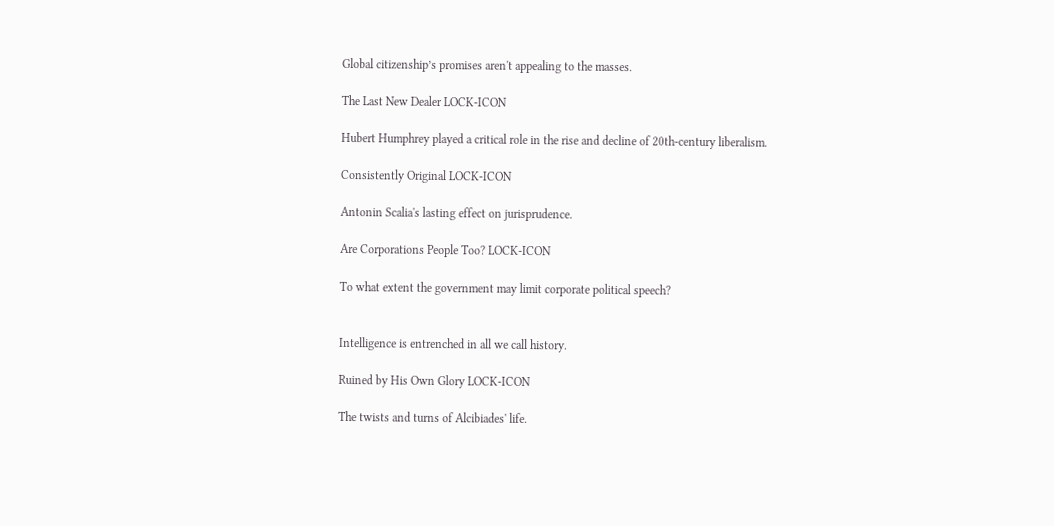Global citizenship’s promises aren't appealing to the masses.

The Last New Dealer LOCK-ICON

Hubert Humphrey played a critical role in the rise and decline of 20th-century liberalism.

Consistently Original LOCK-ICON

Antonin Scalia's lasting effect on jurisprudence.

Are Corporations People Too? LOCK-ICON

To what extent the government may limit corporate political speech?


Intelligence is entrenched in all we call history.

Ruined by His Own Glory LOCK-ICON

The twists and turns of Alcibiades' life.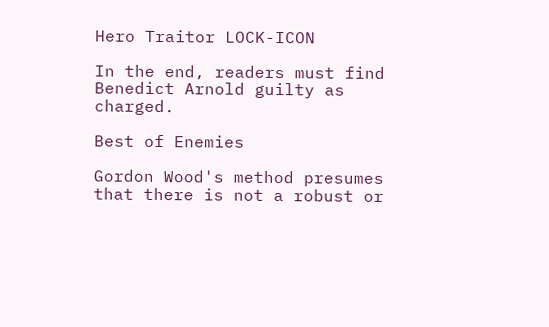Hero Traitor LOCK-ICON

In the end, readers must find Benedict Arnold guilty as charged.

Best of Enemies

Gordon Wood's method presumes that there is not a robust or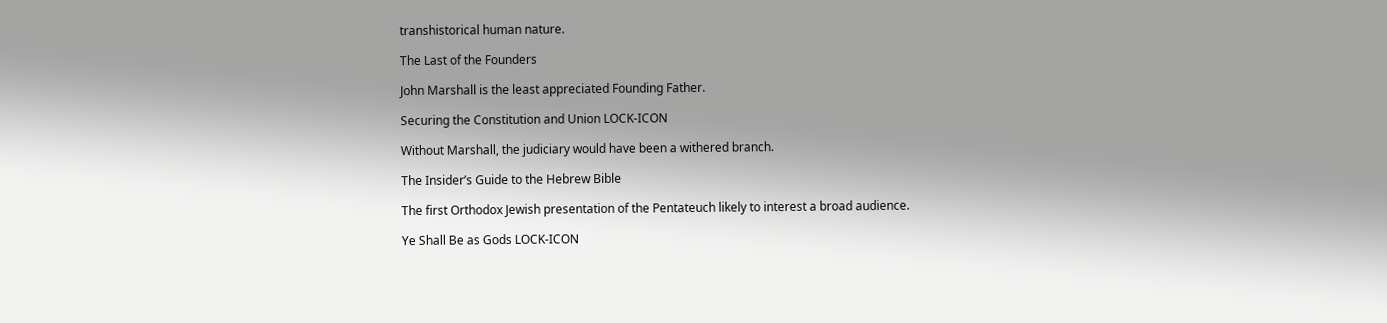transhistorical human nature.

The Last of the Founders

John Marshall is the least appreciated Founding Father.

Securing the Constitution and Union LOCK-ICON

Without Marshall, the judiciary would have been a withered branch.

The Insider’s Guide to the Hebrew Bible

The first Orthodox Jewish presentation of the Pentateuch likely to interest a broad audience.

Ye Shall Be as Gods LOCK-ICON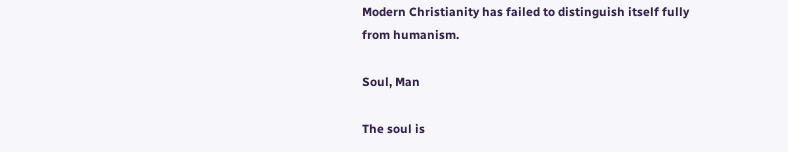Modern Christianity has failed to distinguish itself fully from humanism.

Soul, Man

The soul is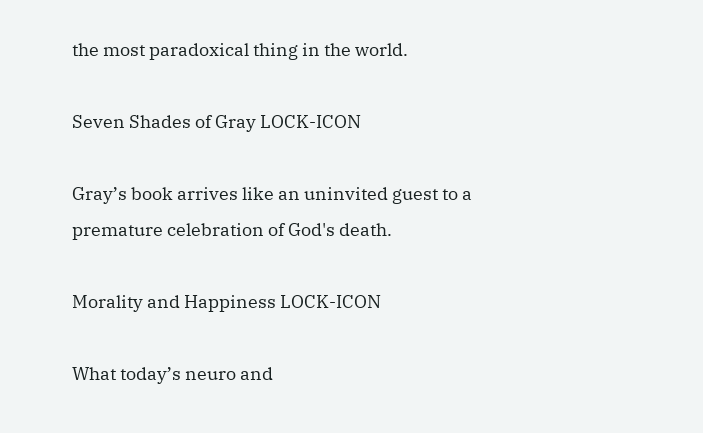the most paradoxical thing in the world.

Seven Shades of Gray LOCK-ICON

Gray’s book arrives like an uninvited guest to a premature celebration of God's death.

Morality and Happiness LOCK-ICON

What today’s neuro and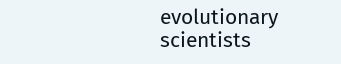evolutionary scientists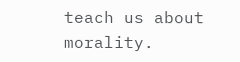teach us about morality.